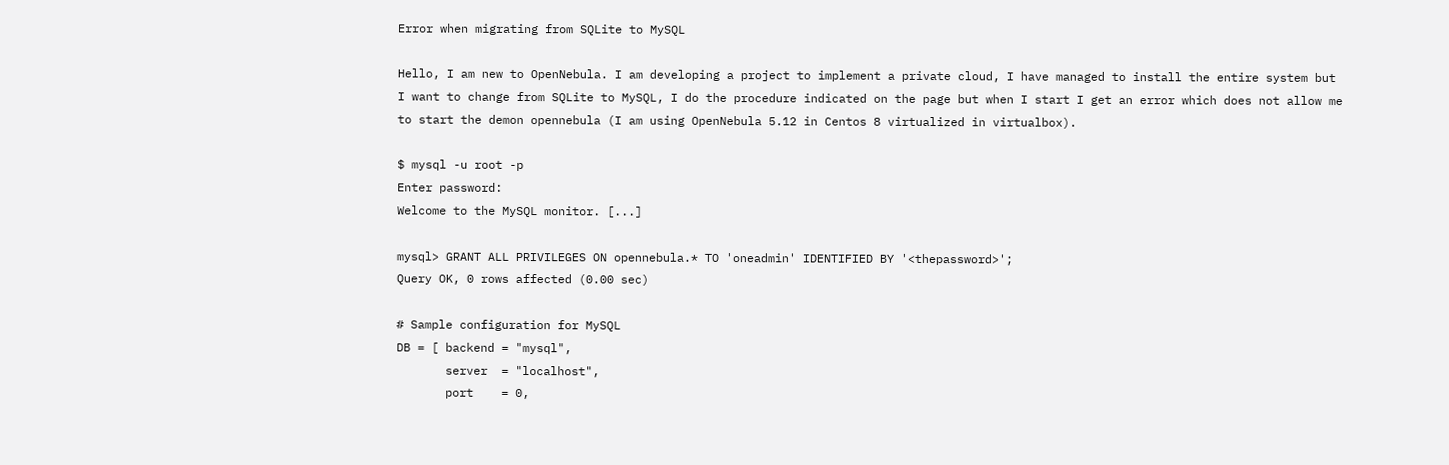Error when migrating from SQLite to MySQL

Hello, I am new to OpenNebula. I am developing a project to implement a private cloud, I have managed to install the entire system but I want to change from SQLite to MySQL, I do the procedure indicated on the page but when I start I get an error which does not allow me to start the demon opennebula (I am using OpenNebula 5.12 in Centos 8 virtualized in virtualbox).

$ mysql -u root -p
Enter password:
Welcome to the MySQL monitor. [...]

mysql> GRANT ALL PRIVILEGES ON opennebula.* TO 'oneadmin' IDENTIFIED BY '<thepassword>';
Query OK, 0 rows affected (0.00 sec)

# Sample configuration for MySQL
DB = [ backend = "mysql",
       server  = "localhost",
       port    = 0,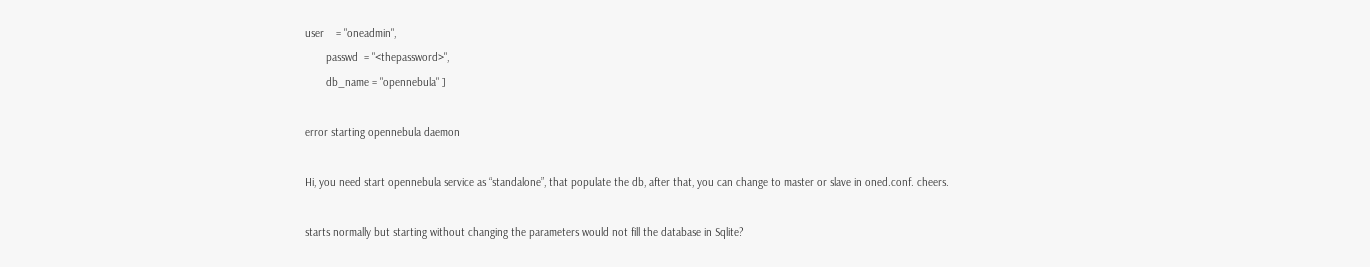user    = "oneadmin",
       passwd  = "<thepassword>",
       db_name = "opennebula" ]

error starting opennebula daemon

Hi, you need start opennebula service as “standalone”, that populate the db, after that, you can change to master or slave in oned.conf. cheers.

starts normally but starting without changing the parameters would not fill the database in Sqlite?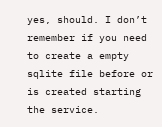yes, should. I don’t remember if you need to create a empty sqlite file before or is created starting the service.